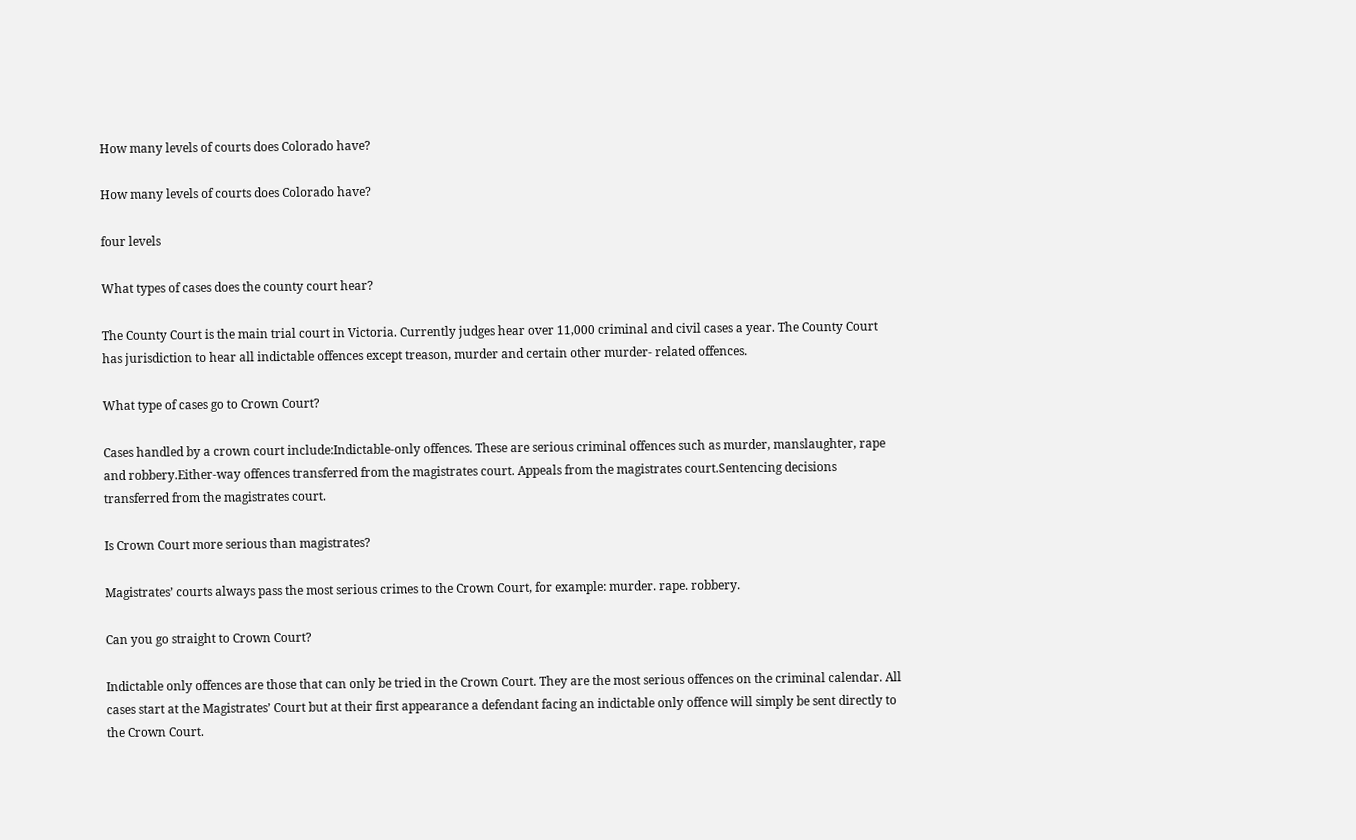How many levels of courts does Colorado have?

How many levels of courts does Colorado have?

four levels

What types of cases does the county court hear?

The County Court is the main trial court in Victoria. Currently judges hear over 11,000 criminal and civil cases a year. The County Court has jurisdiction to hear all indictable offences except treason, murder and certain other murder- related offences.

What type of cases go to Crown Court?

Cases handled by a crown court include:Indictable-only offences. These are serious criminal offences such as murder, manslaughter, rape and robbery.Either-way offences transferred from the magistrates court. Appeals from the magistrates court.Sentencing decisions transferred from the magistrates court.

Is Crown Court more serious than magistrates?

Magistrates’ courts always pass the most serious crimes to the Crown Court, for example: murder. rape. robbery.

Can you go straight to Crown Court?

Indictable only offences are those that can only be tried in the Crown Court. They are the most serious offences on the criminal calendar. All cases start at the Magistrates’ Court but at their first appearance a defendant facing an indictable only offence will simply be sent directly to the Crown Court.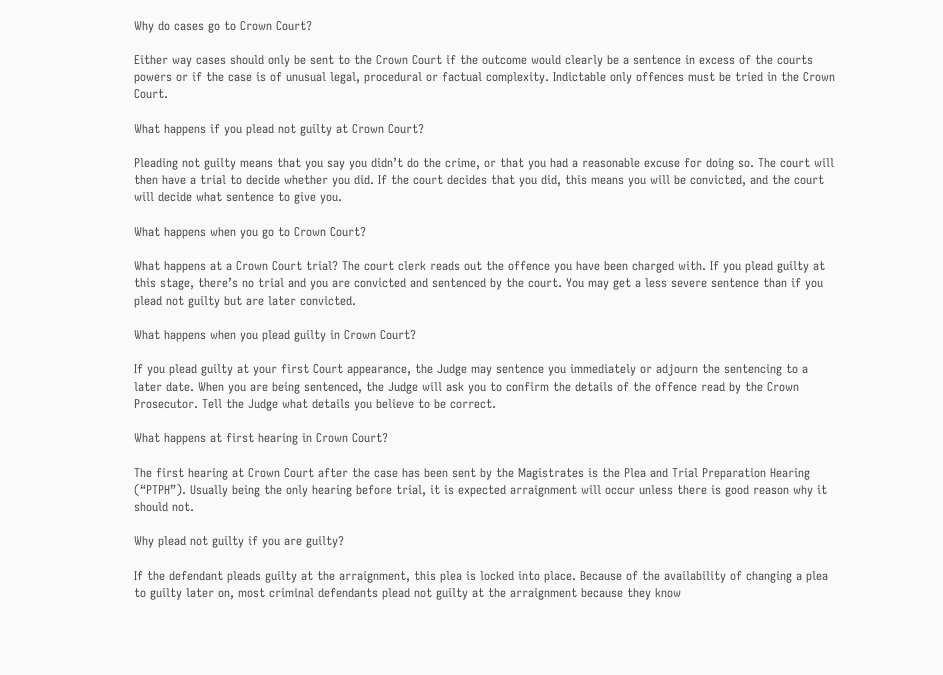Why do cases go to Crown Court?

Either way cases should only be sent to the Crown Court if the outcome would clearly be a sentence in excess of the courts powers or if the case is of unusual legal, procedural or factual complexity. Indictable only offences must be tried in the Crown Court.

What happens if you plead not guilty at Crown Court?

Pleading not guilty means that you say you didn’t do the crime, or that you had a reasonable excuse for doing so. The court will then have a trial to decide whether you did. If the court decides that you did, this means you will be convicted, and the court will decide what sentence to give you.

What happens when you go to Crown Court?

What happens at a Crown Court trial? The court clerk reads out the offence you have been charged with. If you plead guilty at this stage, there’s no trial and you are convicted and sentenced by the court. You may get a less severe sentence than if you plead not guilty but are later convicted.

What happens when you plead guilty in Crown Court?

If you plead guilty at your first Court appearance, the Judge may sentence you immediately or adjourn the sentencing to a later date. When you are being sentenced, the Judge will ask you to confirm the details of the offence read by the Crown Prosecutor. Tell the Judge what details you believe to be correct.

What happens at first hearing in Crown Court?

The first hearing at Crown Court after the case has been sent by the Magistrates is the Plea and Trial Preparation Hearing (“PTPH”). Usually being the only hearing before trial, it is expected arraignment will occur unless there is good reason why it should not.

Why plead not guilty if you are guilty?

If the defendant pleads guilty at the arraignment, this plea is locked into place. Because of the availability of changing a plea to guilty later on, most criminal defendants plead not guilty at the arraignment because they know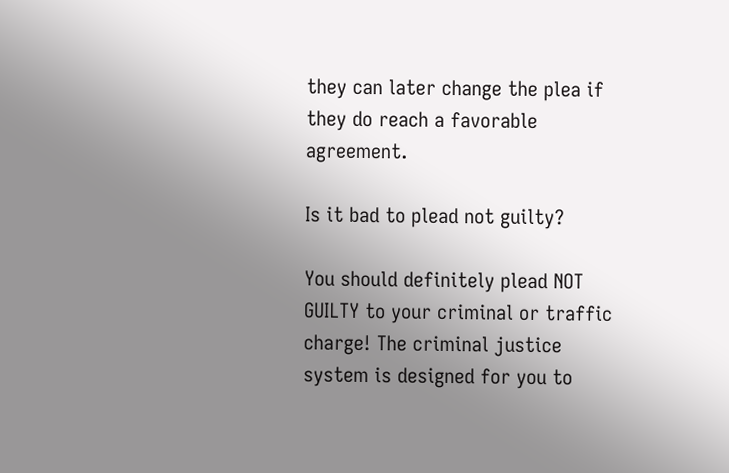they can later change the plea if they do reach a favorable agreement.

Is it bad to plead not guilty?

You should definitely plead NOT GUILTY to your criminal or traffic charge! The criminal justice system is designed for you to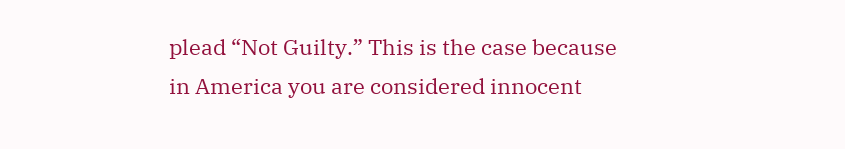plead “Not Guilty.” This is the case because in America you are considered innocent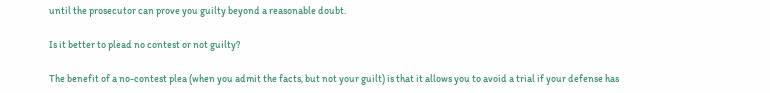until the prosecutor can prove you guilty beyond a reasonable doubt.

Is it better to plead no contest or not guilty?

The benefit of a no-contest plea (when you admit the facts, but not your guilt) is that it allows you to avoid a trial if your defense has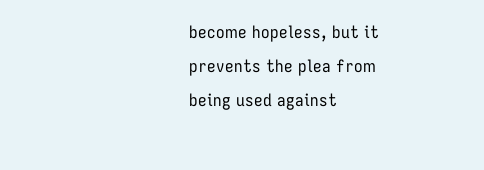become hopeless, but it prevents the plea from being used against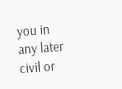you in any later civil or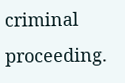criminal proceeding.